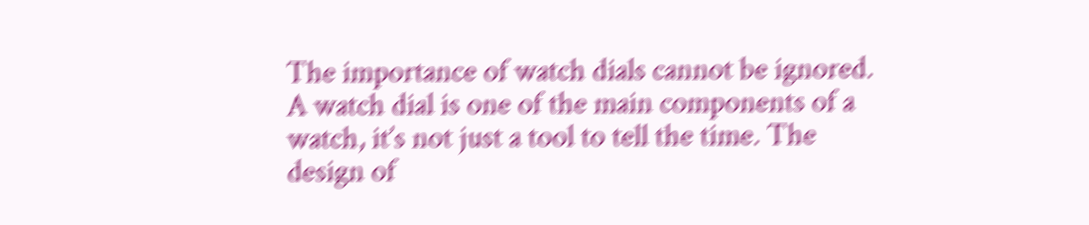The importance of watch dials cannot be ignored. A watch dial is one of the main components of a watch, it’s not just a tool to tell the time. The design of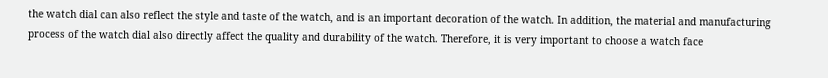the watch dial can also reflect the style and taste of the watch, and is an important decoration of the watch. In addition, the material and manufacturing process of the watch dial also directly affect the quality and durability of the watch. Therefore, it is very important to choose a watch face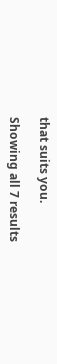that suits you.

Showing all 7 results